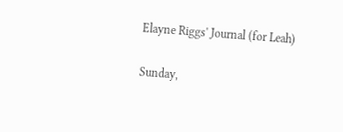Elayne Riggs' Journal (for Leah)

Sunday,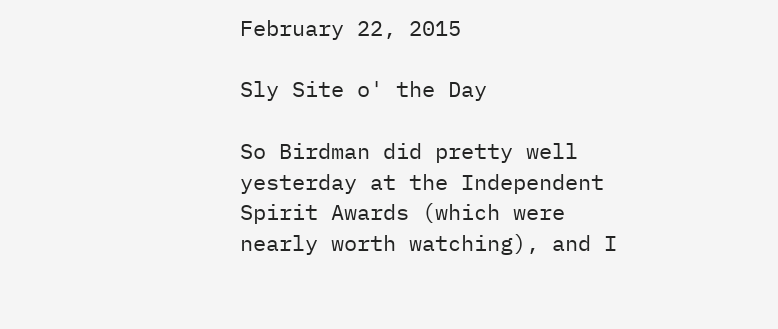February 22, 2015

Sly Site o' the Day

So Birdman did pretty well yesterday at the Independent Spirit Awards (which were nearly worth watching), and I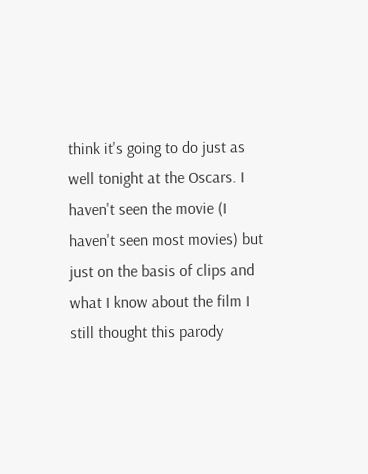think it's going to do just as well tonight at the Oscars. I haven't seen the movie (I haven't seen most movies) but just on the basis of clips and what I know about the film I still thought this parody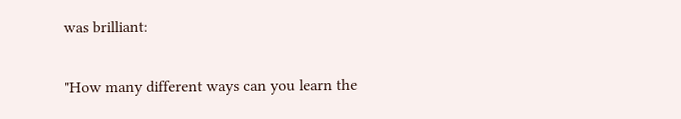was brilliant:

"How many different ways can you learn the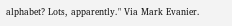alphabet? Lots, apparently." Via Mark Evanier.